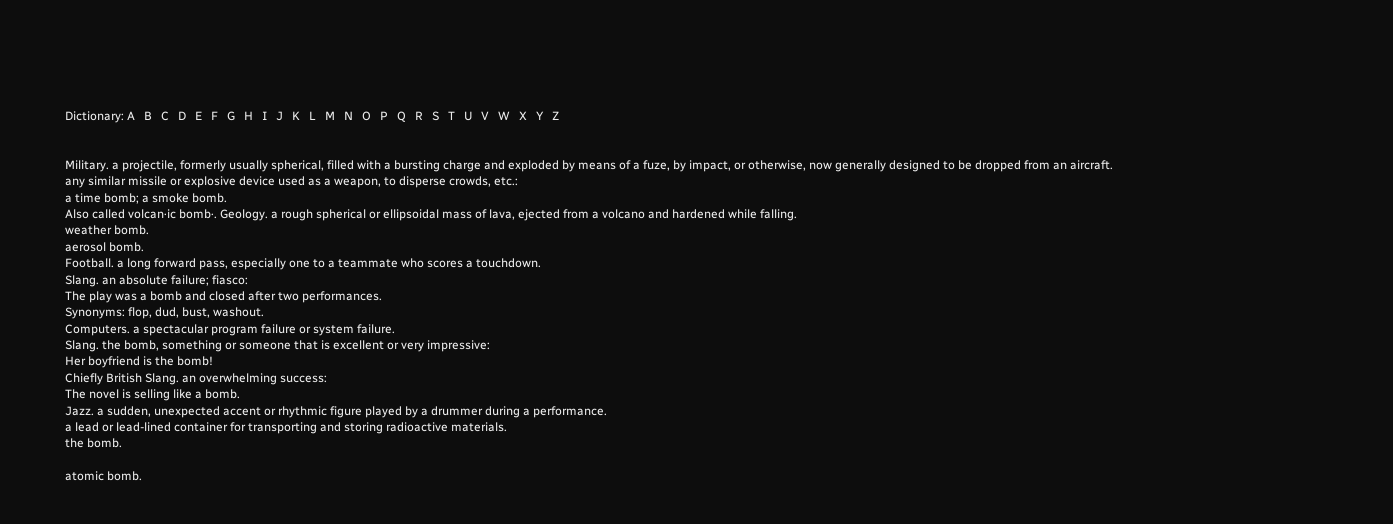Dictionary: A   B   C   D   E   F   G   H   I   J   K   L   M   N   O   P   Q   R   S   T   U   V   W   X   Y   Z


Military. a projectile, formerly usually spherical, filled with a bursting charge and exploded by means of a fuze, by impact, or otherwise, now generally designed to be dropped from an aircraft.
any similar missile or explosive device used as a weapon, to disperse crowds, etc.:
a time bomb; a smoke bomb.
Also called volcan·ic bomb·. Geology. a rough spherical or ellipsoidal mass of lava, ejected from a volcano and hardened while falling.
weather bomb.
aerosol bomb.
Football. a long forward pass, especially one to a teammate who scores a touchdown.
Slang. an absolute failure; fiasco:
The play was a bomb and closed after two performances.
Synonyms: flop, dud, bust, washout.
Computers. a spectacular program failure or system failure.
Slang. the bomb, something or someone that is excellent or very impressive:
Her boyfriend is the bomb!
Chiefly British Slang. an overwhelming success:
The novel is selling like a bomb.
Jazz. a sudden, unexpected accent or rhythmic figure played by a drummer during a performance.
a lead or lead-lined container for transporting and storing radioactive materials.
the bomb.

atomic bomb.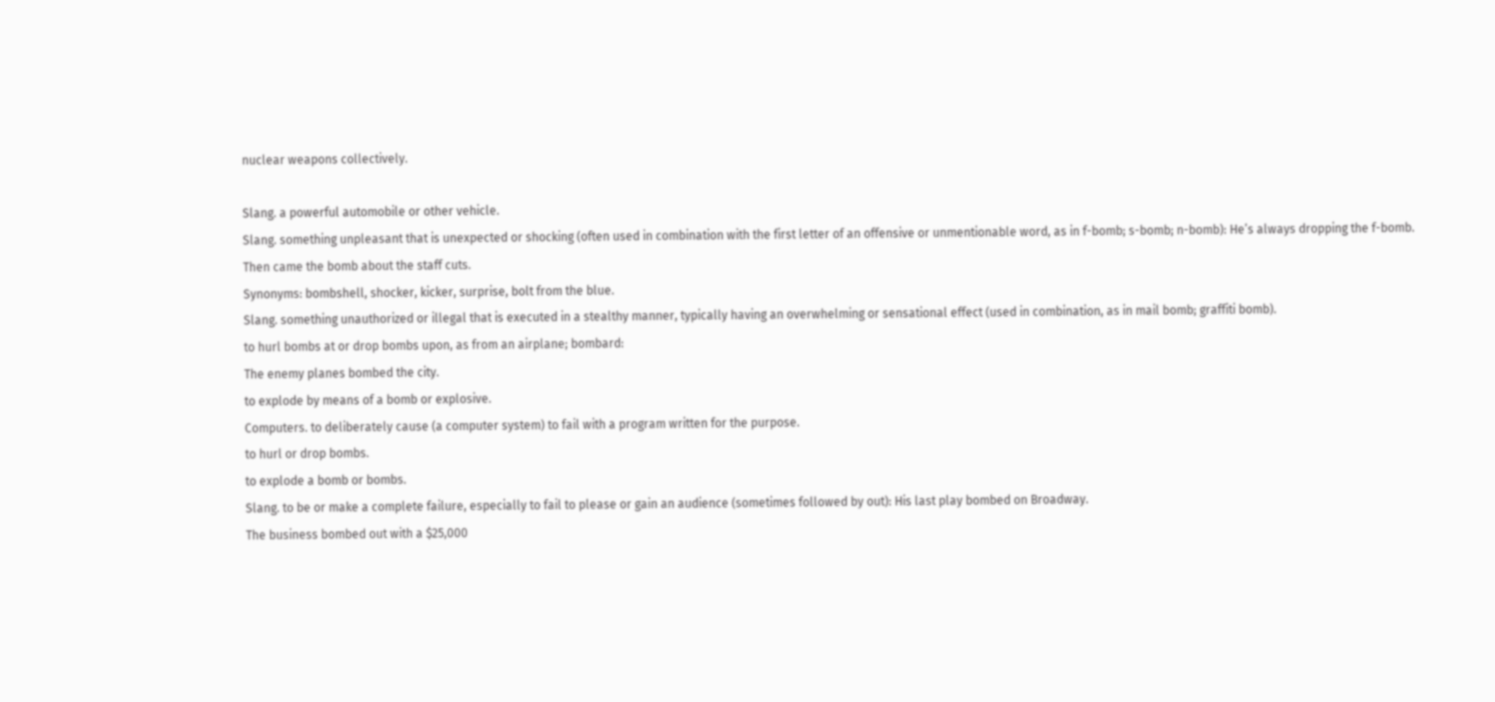nuclear weapons collectively.

Slang. a powerful automobile or other vehicle.
Slang. something unpleasant that is unexpected or shocking (often used in combination with the first letter of an offensive or unmentionable word, as in f-bomb; s-bomb; n-bomb): He’s always dropping the f-bomb.
Then came the bomb about the staff cuts.
Synonyms: bombshell, shocker, kicker, surprise, bolt from the blue.
Slang. something unauthorized or illegal that is executed in a stealthy manner, typically having an overwhelming or sensational effect (used in combination, as in mail bomb; graffiti bomb).
to hurl bombs at or drop bombs upon, as from an airplane; bombard:
The enemy planes bombed the city.
to explode by means of a bomb or explosive.
Computers. to deliberately cause (a computer system) to fail with a program written for the purpose.
to hurl or drop bombs.
to explode a bomb or bombs.
Slang. to be or make a complete failure, especially to fail to please or gain an audience (sometimes followed by out): His last play bombed on Broadway.
The business bombed out with a $25,000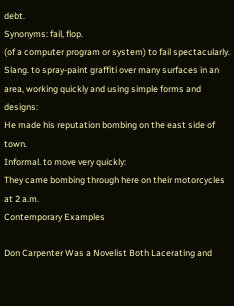debt.
Synonyms: fail, flop.
(of a computer program or system) to fail spectacularly.
Slang. to spray-paint graffiti over many surfaces in an area, working quickly and using simple forms and designs:
He made his reputation bombing on the east side of town.
Informal. to move very quickly:
They came bombing through here on their motorcycles at 2 a.m.
Contemporary Examples

Don Carpenter Was a Novelist Both Lacerating and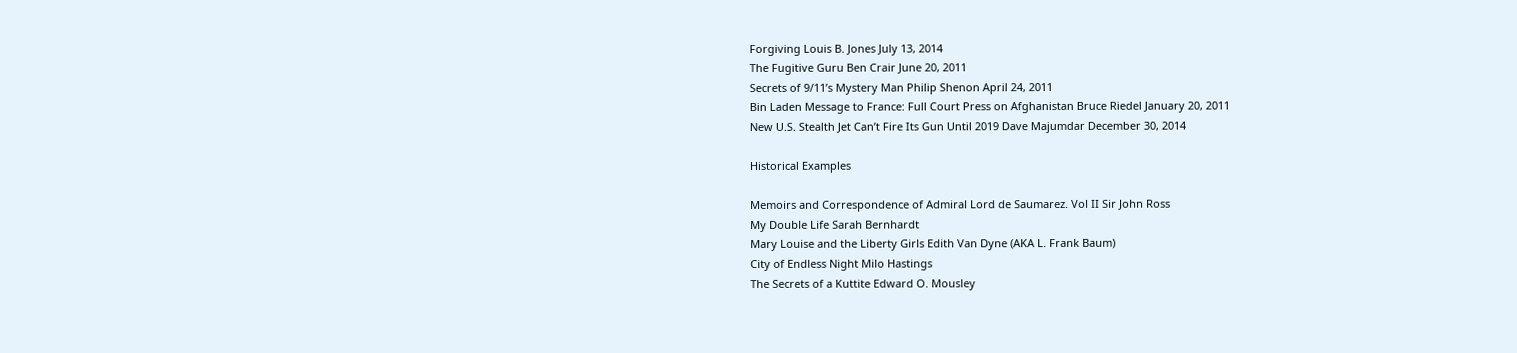Forgiving Louis B. Jones July 13, 2014
The Fugitive Guru Ben Crair June 20, 2011
Secrets of 9/11’s Mystery Man Philip Shenon April 24, 2011
Bin Laden Message to France: Full Court Press on Afghanistan Bruce Riedel January 20, 2011
New U.S. Stealth Jet Can’t Fire Its Gun Until 2019 Dave Majumdar December 30, 2014

Historical Examples

Memoirs and Correspondence of Admiral Lord de Saumarez. Vol II Sir John Ross
My Double Life Sarah Bernhardt
Mary Louise and the Liberty Girls Edith Van Dyne (AKA L. Frank Baum)
City of Endless Night Milo Hastings
The Secrets of a Kuttite Edward O. Mousley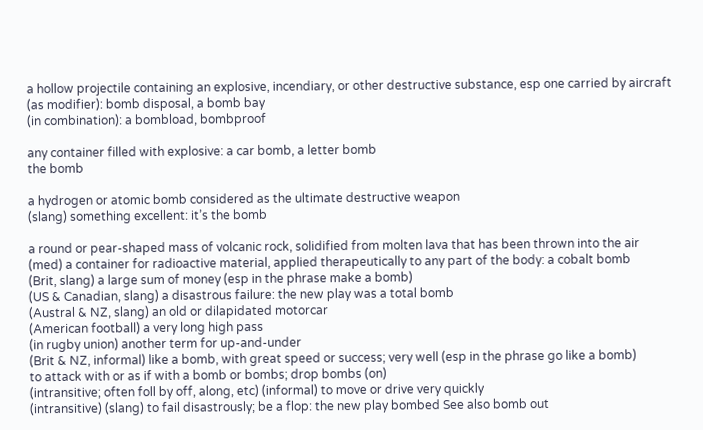a hollow projectile containing an explosive, incendiary, or other destructive substance, esp one carried by aircraft
(as modifier): bomb disposal, a bomb bay
(in combination): a bombload, bombproof

any container filled with explosive: a car bomb, a letter bomb
the bomb

a hydrogen or atomic bomb considered as the ultimate destructive weapon
(slang) something excellent: it’s the bomb

a round or pear-shaped mass of volcanic rock, solidified from molten lava that has been thrown into the air
(med) a container for radioactive material, applied therapeutically to any part of the body: a cobalt bomb
(Brit, slang) a large sum of money (esp in the phrase make a bomb)
(US & Canadian, slang) a disastrous failure: the new play was a total bomb
(Austral & NZ, slang) an old or dilapidated motorcar
(American football) a very long high pass
(in rugby union) another term for up-and-under
(Brit & NZ, informal) like a bomb, with great speed or success; very well (esp in the phrase go like a bomb)
to attack with or as if with a bomb or bombs; drop bombs (on)
(intransitive; often foll by off, along, etc) (informal) to move or drive very quickly
(intransitive) (slang) to fail disastrously; be a flop: the new play bombed See also bomb out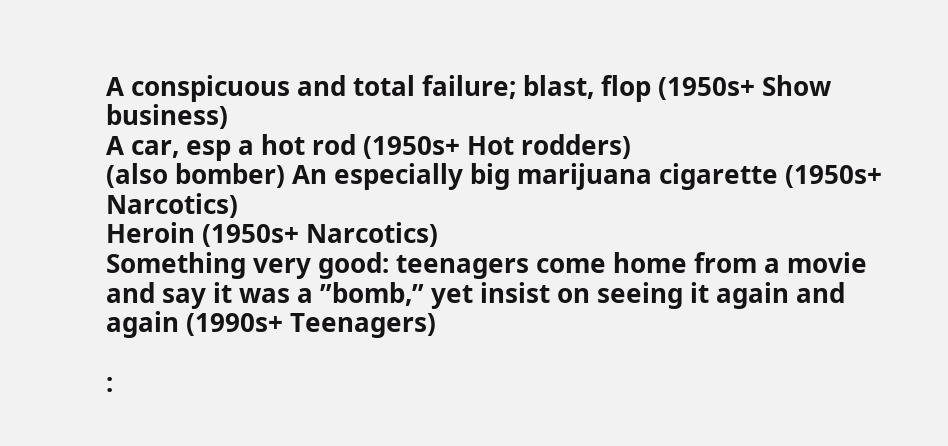A conspicuous and total failure; blast, flop (1950s+ Show business)
A car, esp a hot rod (1950s+ Hot rodders)
(also bomber) An especially big marijuana cigarette (1950s+ Narcotics)
Heroin (1950s+ Narcotics)
Something very good: teenagers come home from a movie and say it was a ”bomb,” yet insist on seeing it again and again (1990s+ Teenagers)

: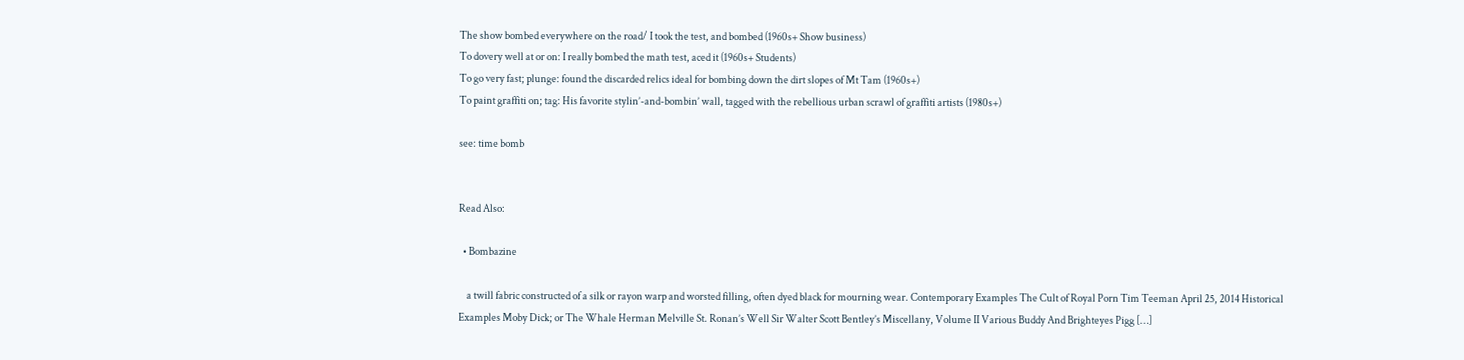The show bombed everywhere on the road/ I took the test, and bombed (1960s+ Show business)
To dovery well at or on: I really bombed the math test, aced it (1960s+ Students)
To go very fast; plunge: found the discarded relics ideal for bombing down the dirt slopes of Mt Tam (1960s+)
To paint graffiti on; tag: His favorite stylin’-and-bombin’ wall, tagged with the rebellious urban scrawl of graffiti artists (1980s+)

see: time bomb


Read Also:

  • Bombazine

    a twill fabric constructed of a silk or rayon warp and worsted filling, often dyed black for mourning wear. Contemporary Examples The Cult of Royal Porn Tim Teeman April 25, 2014 Historical Examples Moby Dick; or The Whale Herman Melville St. Ronan’s Well Sir Walter Scott Bentley’s Miscellany, Volume II Various Buddy And Brighteyes Pigg […]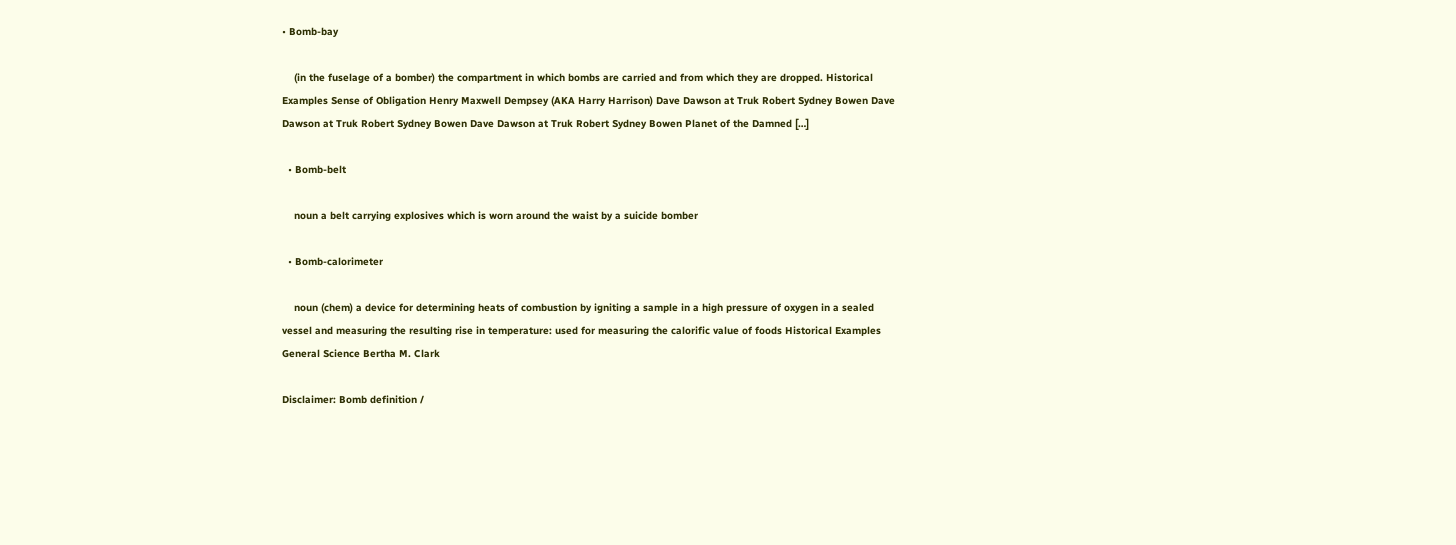• Bomb-bay

    (in the fuselage of a bomber) the compartment in which bombs are carried and from which they are dropped. Historical Examples Sense of Obligation Henry Maxwell Dempsey (AKA Harry Harrison) Dave Dawson at Truk Robert Sydney Bowen Dave Dawson at Truk Robert Sydney Bowen Dave Dawson at Truk Robert Sydney Bowen Planet of the Damned […]

  • Bomb-belt

    noun a belt carrying explosives which is worn around the waist by a suicide bomber

  • Bomb-calorimeter

    noun (chem) a device for determining heats of combustion by igniting a sample in a high pressure of oxygen in a sealed vessel and measuring the resulting rise in temperature: used for measuring the calorific value of foods Historical Examples General Science Bertha M. Clark

Disclaimer: Bomb definition /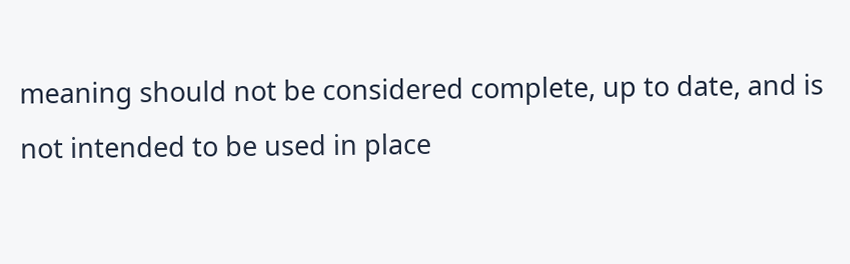meaning should not be considered complete, up to date, and is not intended to be used in place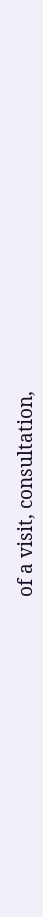of a visit, consultation,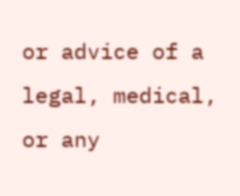or advice of a legal, medical, or any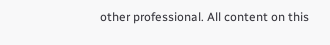other professional. All content on this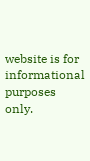website is for informational purposes only.